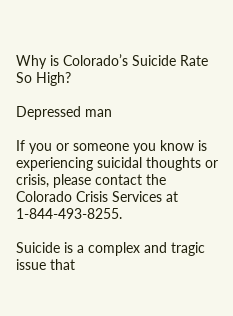Why is Colorado’s Suicide Rate So High?

Depressed man

If you or someone you know is experiencing suicidal thoughts or crisis, please contact the Colorado Crisis Services at 1-844-493-8255.

Suicide is a complex and tragic issue that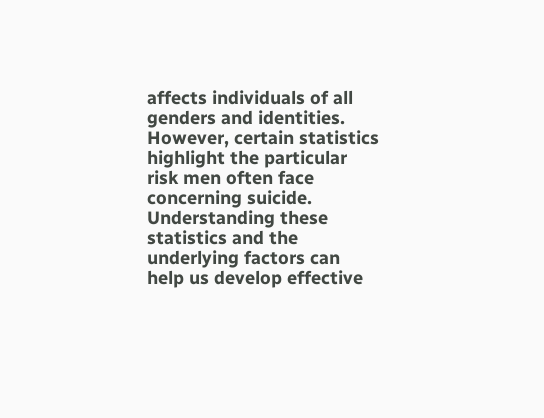affects individuals of all genders and identities. However, certain statistics highlight the particular risk men often face concerning suicide. Understanding these statistics and the underlying factors can help us develop effective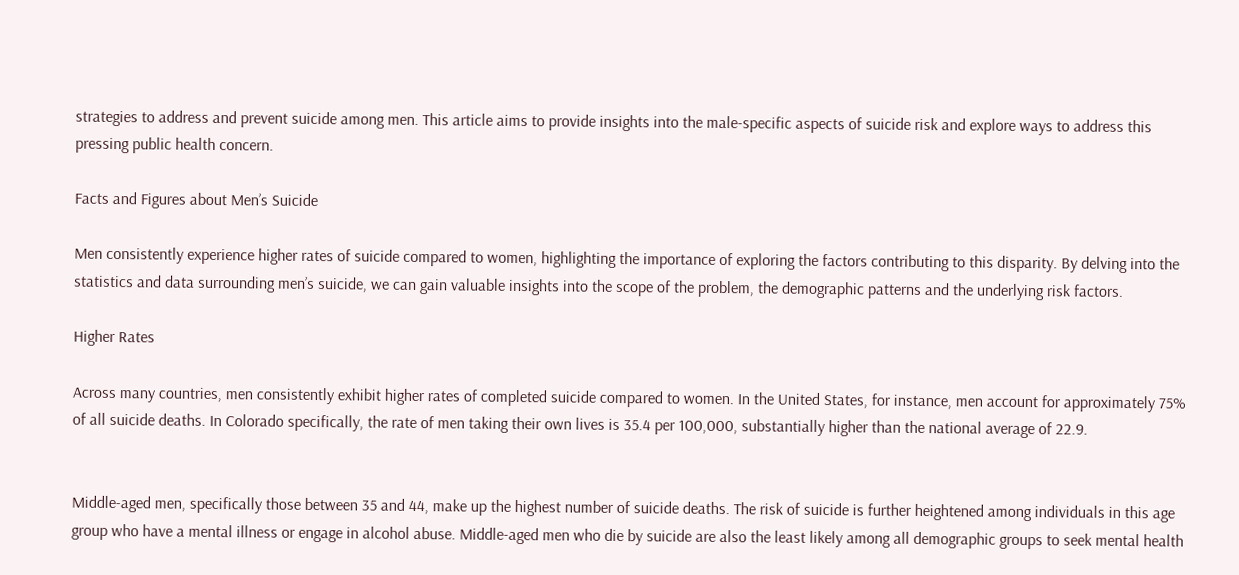strategies to address and prevent suicide among men. This article aims to provide insights into the male-specific aspects of suicide risk and explore ways to address this pressing public health concern.

Facts and Figures about Men’s Suicide

Men consistently experience higher rates of suicide compared to women, highlighting the importance of exploring the factors contributing to this disparity. By delving into the statistics and data surrounding men’s suicide, we can gain valuable insights into the scope of the problem, the demographic patterns and the underlying risk factors.

Higher Rates

Across many countries, men consistently exhibit higher rates of completed suicide compared to women. In the United States, for instance, men account for approximately 75% of all suicide deaths. In Colorado specifically, the rate of men taking their own lives is 35.4 per 100,000, substantially higher than the national average of 22.9.


Middle-aged men, specifically those between 35 and 44, make up the highest number of suicide deaths. The risk of suicide is further heightened among individuals in this age group who have a mental illness or engage in alcohol abuse. Middle-aged men who die by suicide are also the least likely among all demographic groups to seek mental health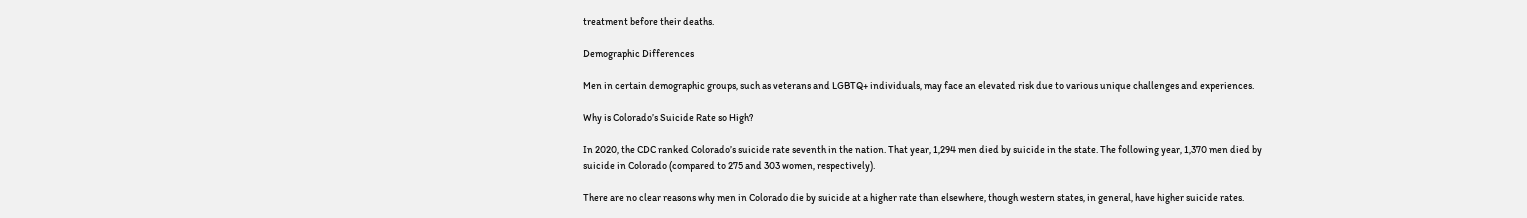treatment before their deaths.

Demographic Differences

Men in certain demographic groups, such as veterans and LGBTQ+ individuals, may face an elevated risk due to various unique challenges and experiences.

Why is Colorado’s Suicide Rate so High?

In 2020, the CDC ranked Colorado’s suicide rate seventh in the nation. That year, 1,294 men died by suicide in the state. The following year, 1,370 men died by suicide in Colorado (compared to 275 and 303 women, respectively).

There are no clear reasons why men in Colorado die by suicide at a higher rate than elsewhere, though western states, in general, have higher suicide rates.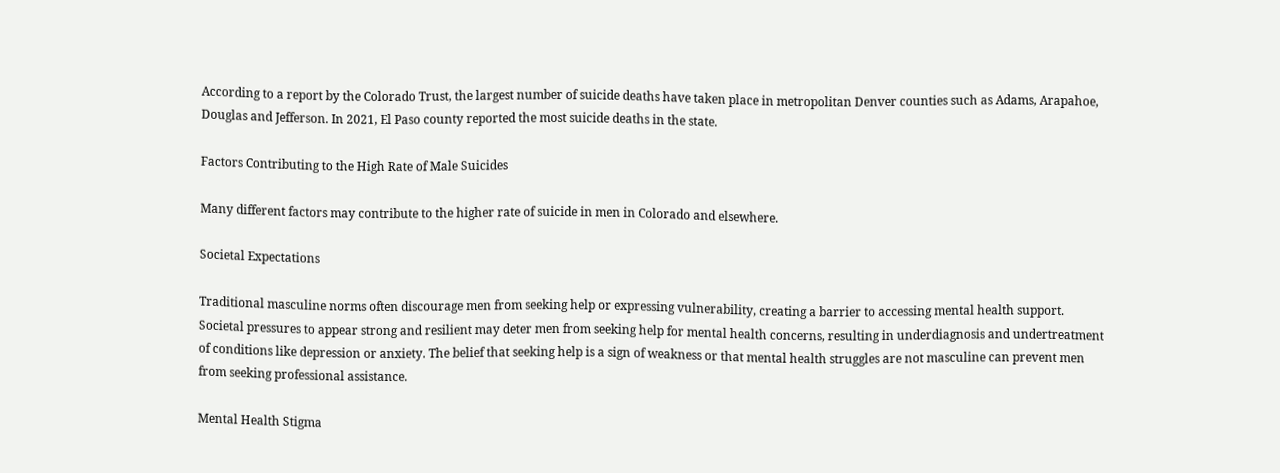According to a report by the Colorado Trust, the largest number of suicide deaths have taken place in metropolitan Denver counties such as Adams, Arapahoe, Douglas and Jefferson. In 2021, El Paso county reported the most suicide deaths in the state.

Factors Contributing to the High Rate of Male Suicides

Many different factors may contribute to the higher rate of suicide in men in Colorado and elsewhere.

Societal Expectations

Traditional masculine norms often discourage men from seeking help or expressing vulnerability, creating a barrier to accessing mental health support. Societal pressures to appear strong and resilient may deter men from seeking help for mental health concerns, resulting in underdiagnosis and undertreatment of conditions like depression or anxiety. The belief that seeking help is a sign of weakness or that mental health struggles are not masculine can prevent men from seeking professional assistance.

Mental Health Stigma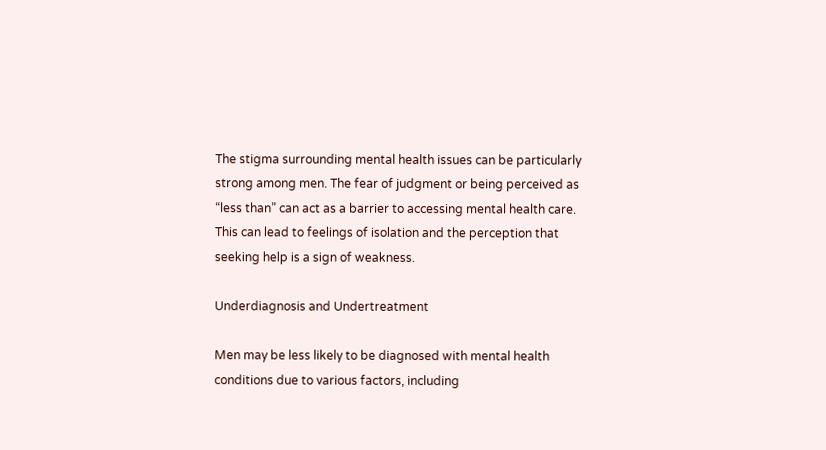The stigma surrounding mental health issues can be particularly strong among men. The fear of judgment or being perceived as “less than” can act as a barrier to accessing mental health care. This can lead to feelings of isolation and the perception that seeking help is a sign of weakness.

Underdiagnosis and Undertreatment

Men may be less likely to be diagnosed with mental health conditions due to various factors, including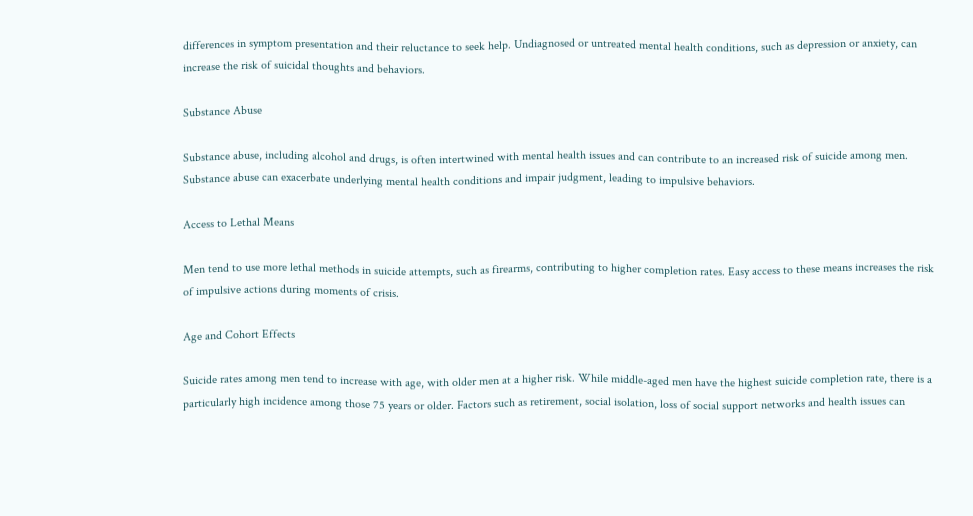differences in symptom presentation and their reluctance to seek help. Undiagnosed or untreated mental health conditions, such as depression or anxiety, can increase the risk of suicidal thoughts and behaviors.

Substance Abuse

Substance abuse, including alcohol and drugs, is often intertwined with mental health issues and can contribute to an increased risk of suicide among men. Substance abuse can exacerbate underlying mental health conditions and impair judgment, leading to impulsive behaviors.

Access to Lethal Means

Men tend to use more lethal methods in suicide attempts, such as firearms, contributing to higher completion rates. Easy access to these means increases the risk of impulsive actions during moments of crisis.

Age and Cohort Effects

Suicide rates among men tend to increase with age, with older men at a higher risk. While middle-aged men have the highest suicide completion rate, there is a particularly high incidence among those 75 years or older. Factors such as retirement, social isolation, loss of social support networks and health issues can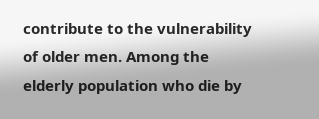contribute to the vulnerability of older men. Among the elderly population who die by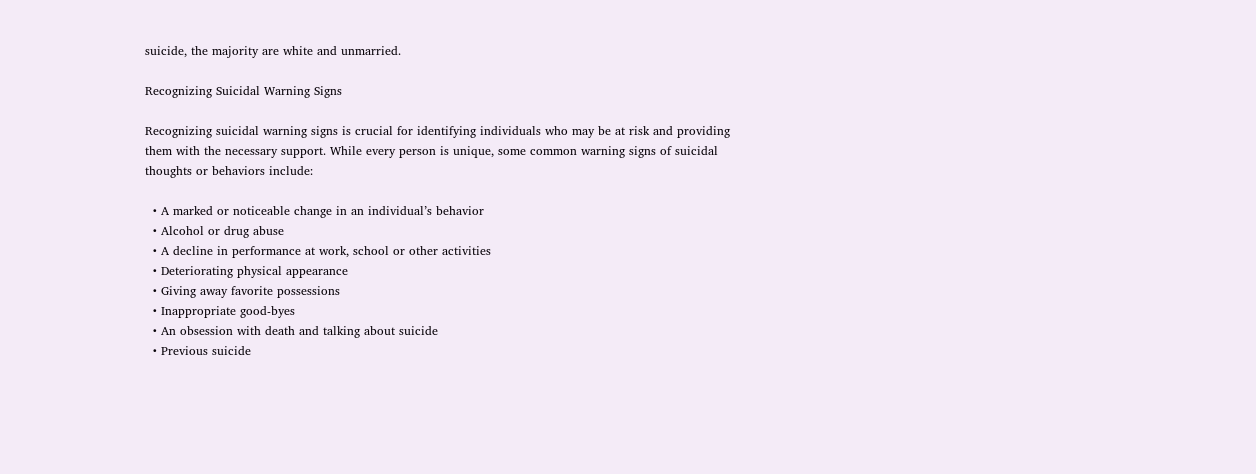suicide, the majority are white and unmarried.

Recognizing Suicidal Warning Signs

Recognizing suicidal warning signs is crucial for identifying individuals who may be at risk and providing them with the necessary support. While every person is unique, some common warning signs of suicidal thoughts or behaviors include:

  • A marked or noticeable change in an individual’s behavior
  • Alcohol or drug abuse
  • A decline in performance at work, school or other activities
  • Deteriorating physical appearance
  • Giving away favorite possessions
  • Inappropriate good-byes
  • An obsession with death and talking about suicide
  • Previous suicide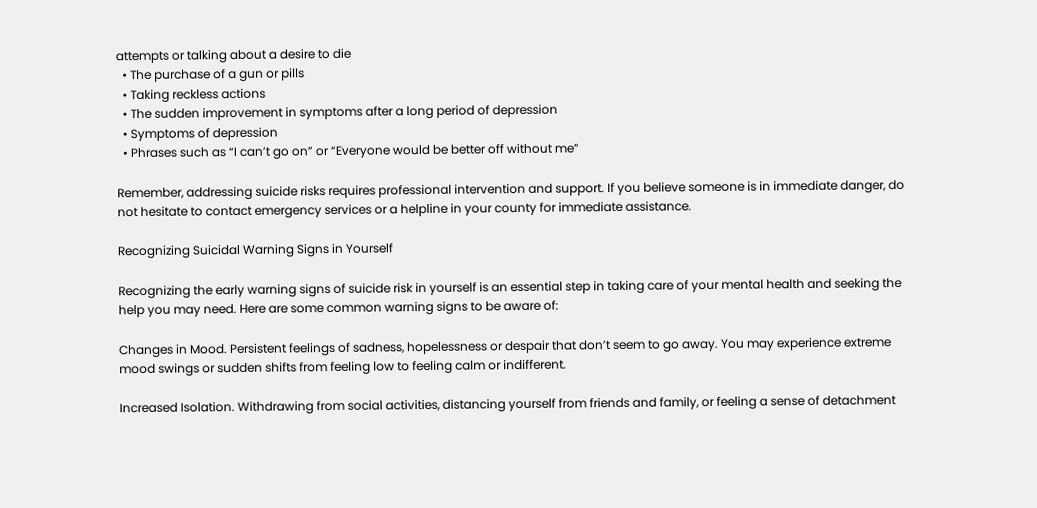attempts or talking about a desire to die
  • The purchase of a gun or pills
  • Taking reckless actions
  • The sudden improvement in symptoms after a long period of depression
  • Symptoms of depression
  • Phrases such as “I can’t go on” or “Everyone would be better off without me”

Remember, addressing suicide risks requires professional intervention and support. If you believe someone is in immediate danger, do not hesitate to contact emergency services or a helpline in your county for immediate assistance.

Recognizing Suicidal Warning Signs in Yourself

Recognizing the early warning signs of suicide risk in yourself is an essential step in taking care of your mental health and seeking the help you may need. Here are some common warning signs to be aware of:

Changes in Mood. Persistent feelings of sadness, hopelessness or despair that don’t seem to go away. You may experience extreme mood swings or sudden shifts from feeling low to feeling calm or indifferent.

Increased Isolation. Withdrawing from social activities, distancing yourself from friends and family, or feeling a sense of detachment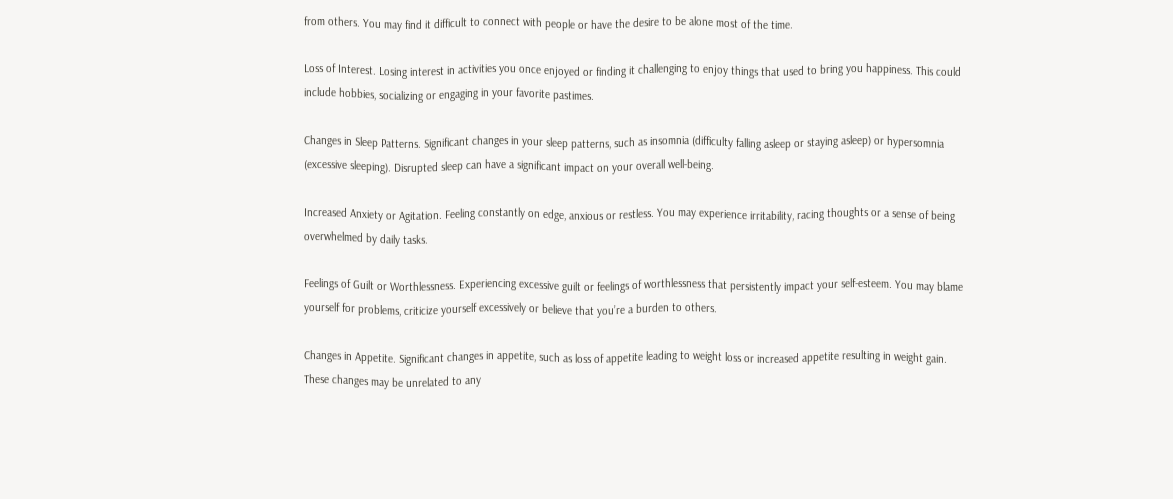from others. You may find it difficult to connect with people or have the desire to be alone most of the time.

Loss of Interest. Losing interest in activities you once enjoyed or finding it challenging to enjoy things that used to bring you happiness. This could include hobbies, socializing or engaging in your favorite pastimes.

Changes in Sleep Patterns. Significant changes in your sleep patterns, such as insomnia (difficulty falling asleep or staying asleep) or hypersomnia (excessive sleeping). Disrupted sleep can have a significant impact on your overall well-being.

Increased Anxiety or Agitation. Feeling constantly on edge, anxious or restless. You may experience irritability, racing thoughts or a sense of being overwhelmed by daily tasks.

Feelings of Guilt or Worthlessness. Experiencing excessive guilt or feelings of worthlessness that persistently impact your self-esteem. You may blame yourself for problems, criticize yourself excessively or believe that you’re a burden to others.

Changes in Appetite. Significant changes in appetite, such as loss of appetite leading to weight loss or increased appetite resulting in weight gain. These changes may be unrelated to any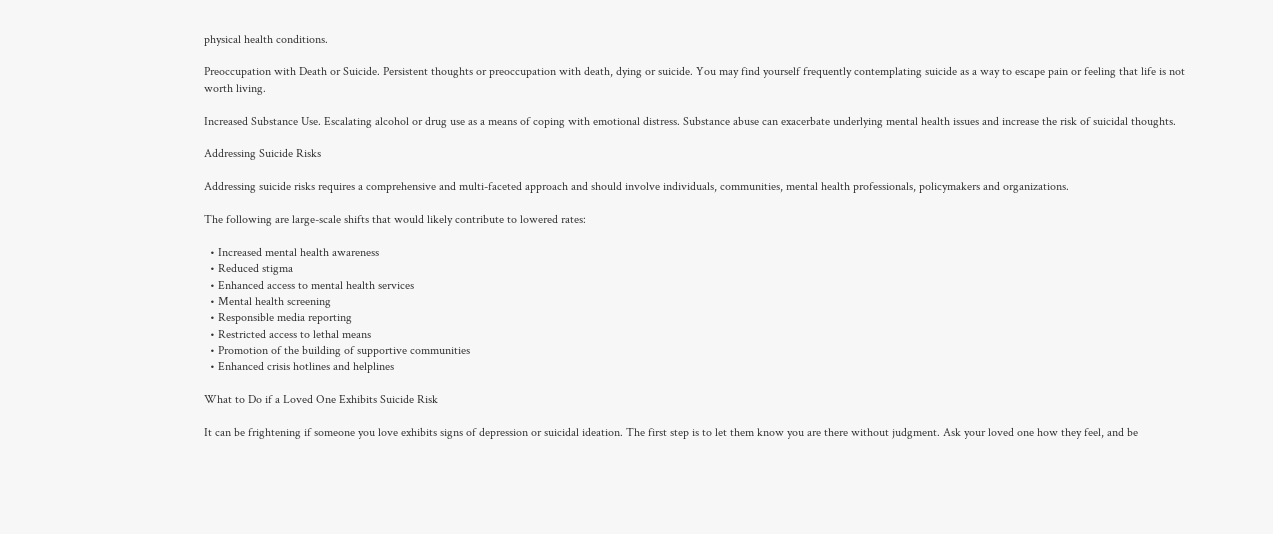physical health conditions.

Preoccupation with Death or Suicide. Persistent thoughts or preoccupation with death, dying or suicide. You may find yourself frequently contemplating suicide as a way to escape pain or feeling that life is not worth living.

Increased Substance Use. Escalating alcohol or drug use as a means of coping with emotional distress. Substance abuse can exacerbate underlying mental health issues and increase the risk of suicidal thoughts.

Addressing Suicide Risks

Addressing suicide risks requires a comprehensive and multi-faceted approach and should involve individuals, communities, mental health professionals, policymakers and organizations.

The following are large-scale shifts that would likely contribute to lowered rates:

  • Increased mental health awareness
  • Reduced stigma
  • Enhanced access to mental health services
  • Mental health screening
  • Responsible media reporting
  • Restricted access to lethal means
  • Promotion of the building of supportive communities
  • Enhanced crisis hotlines and helplines

What to Do if a Loved One Exhibits Suicide Risk

It can be frightening if someone you love exhibits signs of depression or suicidal ideation. The first step is to let them know you are there without judgment. Ask your loved one how they feel, and be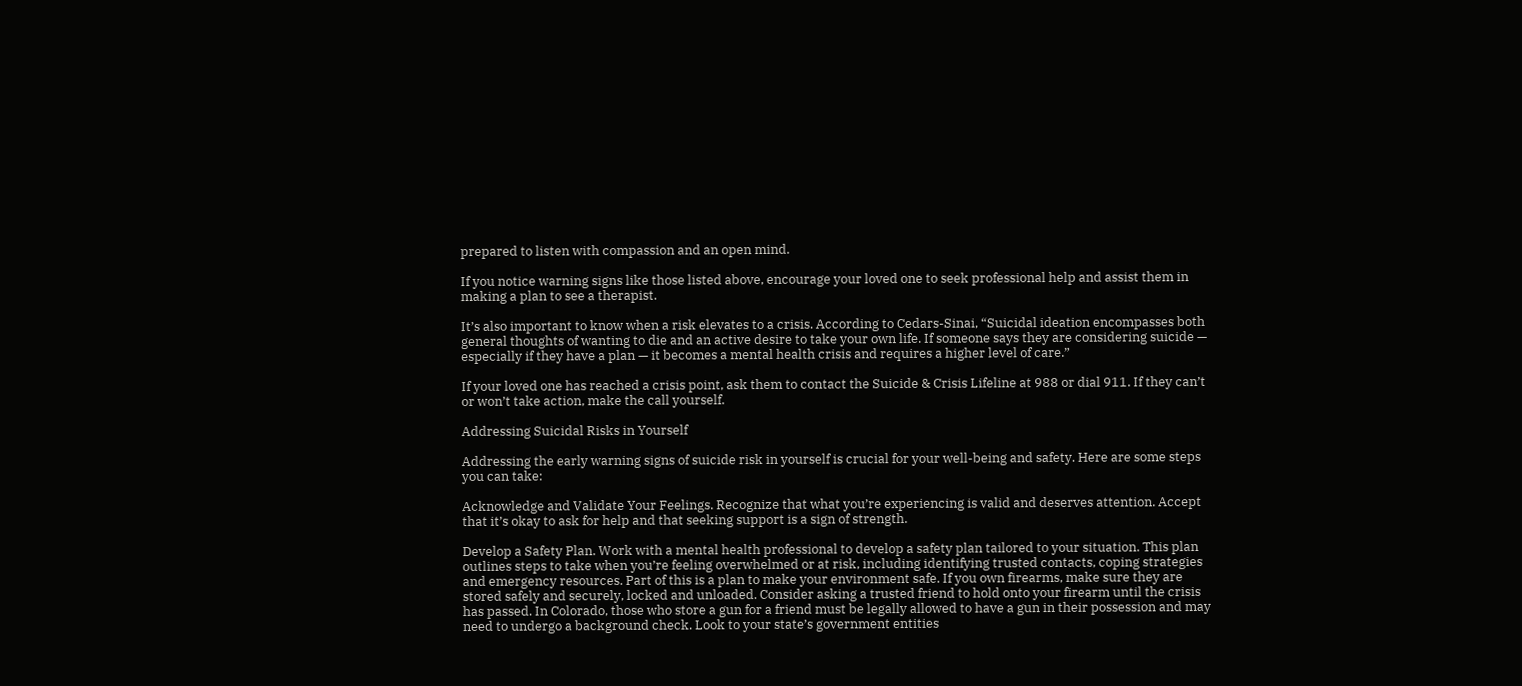prepared to listen with compassion and an open mind.

If you notice warning signs like those listed above, encourage your loved one to seek professional help and assist them in making a plan to see a therapist.

It’s also important to know when a risk elevates to a crisis. According to Cedars-Sinai, “Suicidal ideation encompasses both general thoughts of wanting to die and an active desire to take your own life. If someone says they are considering suicide — especially if they have a plan — it becomes a mental health crisis and requires a higher level of care.”

If your loved one has reached a crisis point, ask them to contact the Suicide & Crisis Lifeline at 988 or dial 911. If they can’t or won’t take action, make the call yourself.

Addressing Suicidal Risks in Yourself

Addressing the early warning signs of suicide risk in yourself is crucial for your well-being and safety. Here are some steps you can take:

Acknowledge and Validate Your Feelings. Recognize that what you’re experiencing is valid and deserves attention. Accept that it’s okay to ask for help and that seeking support is a sign of strength.

Develop a Safety Plan. Work with a mental health professional to develop a safety plan tailored to your situation. This plan outlines steps to take when you’re feeling overwhelmed or at risk, including identifying trusted contacts, coping strategies and emergency resources. Part of this is a plan to make your environment safe. If you own firearms, make sure they are stored safely and securely, locked and unloaded. Consider asking a trusted friend to hold onto your firearm until the crisis has passed. In Colorado, those who store a gun for a friend must be legally allowed to have a gun in their possession and may need to undergo a background check. Look to your state’s government entities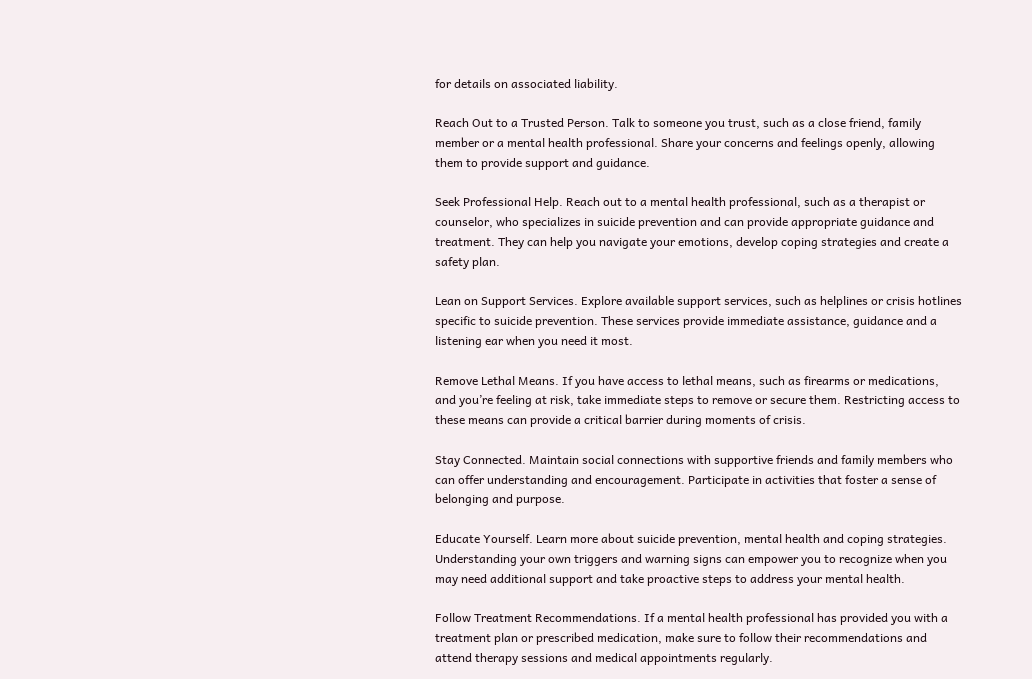for details on associated liability.

Reach Out to a Trusted Person. Talk to someone you trust, such as a close friend, family member or a mental health professional. Share your concerns and feelings openly, allowing them to provide support and guidance.

Seek Professional Help. Reach out to a mental health professional, such as a therapist or counselor, who specializes in suicide prevention and can provide appropriate guidance and treatment. They can help you navigate your emotions, develop coping strategies and create a safety plan.

Lean on Support Services. Explore available support services, such as helplines or crisis hotlines specific to suicide prevention. These services provide immediate assistance, guidance and a listening ear when you need it most.

Remove Lethal Means. If you have access to lethal means, such as firearms or medications, and you’re feeling at risk, take immediate steps to remove or secure them. Restricting access to these means can provide a critical barrier during moments of crisis.

Stay Connected. Maintain social connections with supportive friends and family members who can offer understanding and encouragement. Participate in activities that foster a sense of belonging and purpose.

Educate Yourself. Learn more about suicide prevention, mental health and coping strategies. Understanding your own triggers and warning signs can empower you to recognize when you may need additional support and take proactive steps to address your mental health.

Follow Treatment Recommendations. If a mental health professional has provided you with a treatment plan or prescribed medication, make sure to follow their recommendations and attend therapy sessions and medical appointments regularly.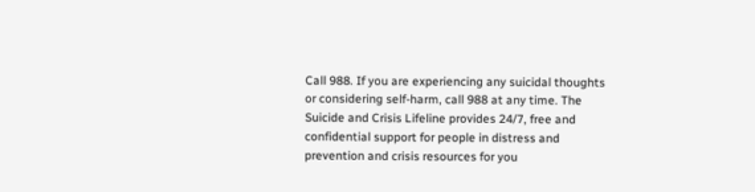Call 988. If you are experiencing any suicidal thoughts or considering self-harm, call 988 at any time. The Suicide and Crisis Lifeline provides 24/7, free and confidential support for people in distress and prevention and crisis resources for you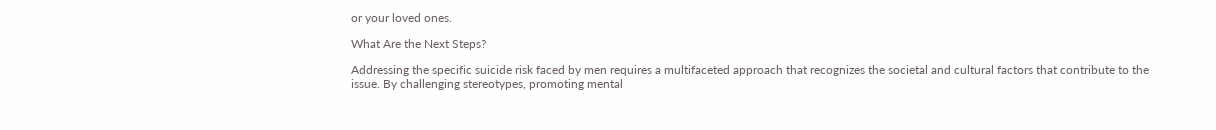or your loved ones.

What Are the Next Steps?

Addressing the specific suicide risk faced by men requires a multifaceted approach that recognizes the societal and cultural factors that contribute to the issue. By challenging stereotypes, promoting mental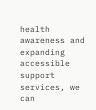health awareness and expanding accessible support services, we can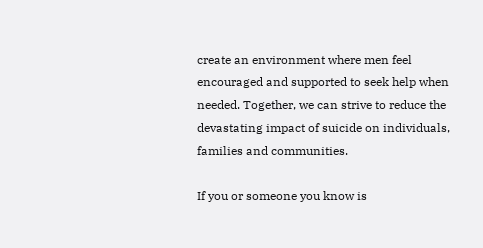create an environment where men feel encouraged and supported to seek help when needed. Together, we can strive to reduce the devastating impact of suicide on individuals, families and communities.

If you or someone you know is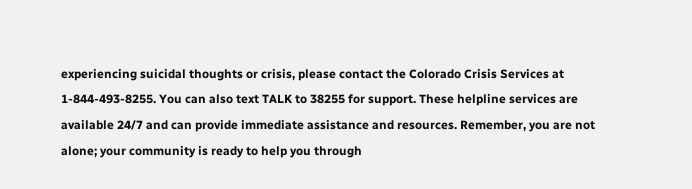experiencing suicidal thoughts or crisis, please contact the Colorado Crisis Services at 1-844-493-8255. You can also text TALK to 38255 for support. These helpline services are available 24/7 and can provide immediate assistance and resources. Remember, you are not alone; your community is ready to help you through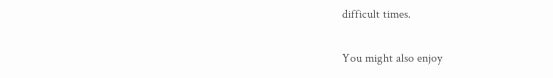difficult times.

You might also enjoy